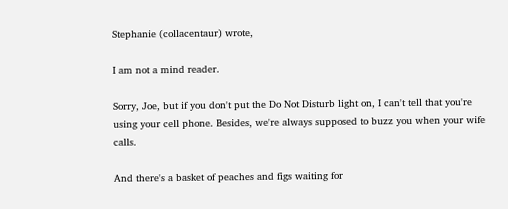Stephanie (collacentaur) wrote,

I am not a mind reader.

Sorry, Joe, but if you don't put the Do Not Disturb light on, I can't tell that you're using your cell phone. Besides, we're always supposed to buzz you when your wife calls.

And there's a basket of peaches and figs waiting for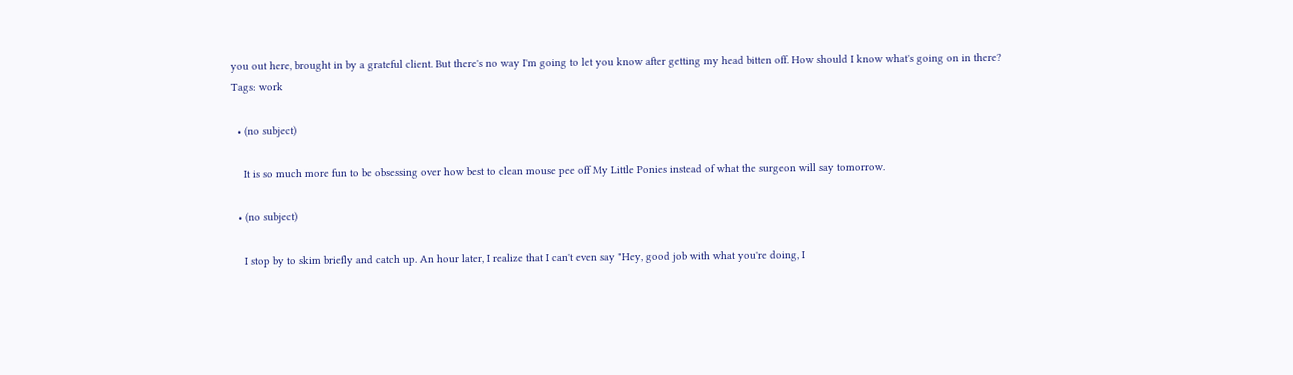you out here, brought in by a grateful client. But there's no way I'm going to let you know after getting my head bitten off. How should I know what's going on in there?
Tags: work

  • (no subject)

    It is so much more fun to be obsessing over how best to clean mouse pee off My Little Ponies instead of what the surgeon will say tomorrow.

  • (no subject)

    I stop by to skim briefly and catch up. An hour later, I realize that I can't even say "Hey, good job with what you're doing, I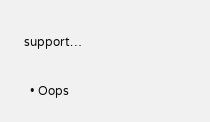support…

  • Oops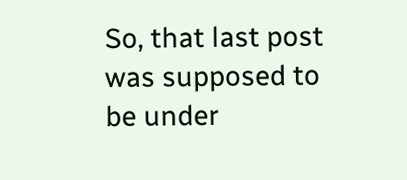So, that last post was supposed to be under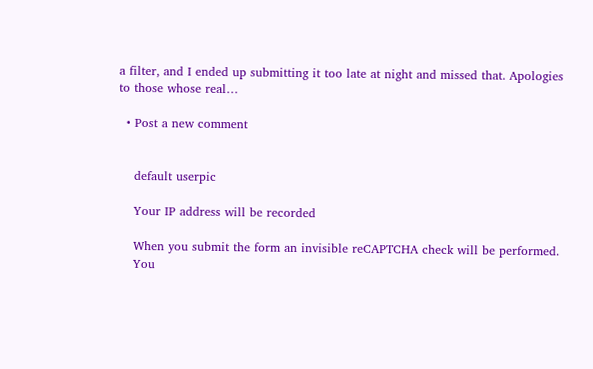a filter, and I ended up submitting it too late at night and missed that. Apologies to those whose real…

  • Post a new comment


    default userpic

    Your IP address will be recorded

    When you submit the form an invisible reCAPTCHA check will be performed.
    You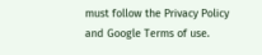must follow the Privacy Policy and Google Terms of use.